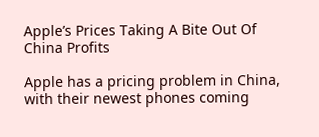Apple’s Prices Taking A Bite Out Of China Profits

Apple has a pricing problem in China, with their newest phones coming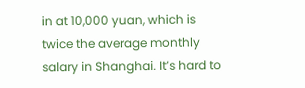in at 10,000 yuan, which is twice the average monthly salary in Shanghai. It’s hard to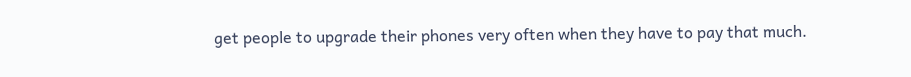get people to upgrade their phones very often when they have to pay that much.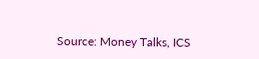Source: Money Talks, ICS